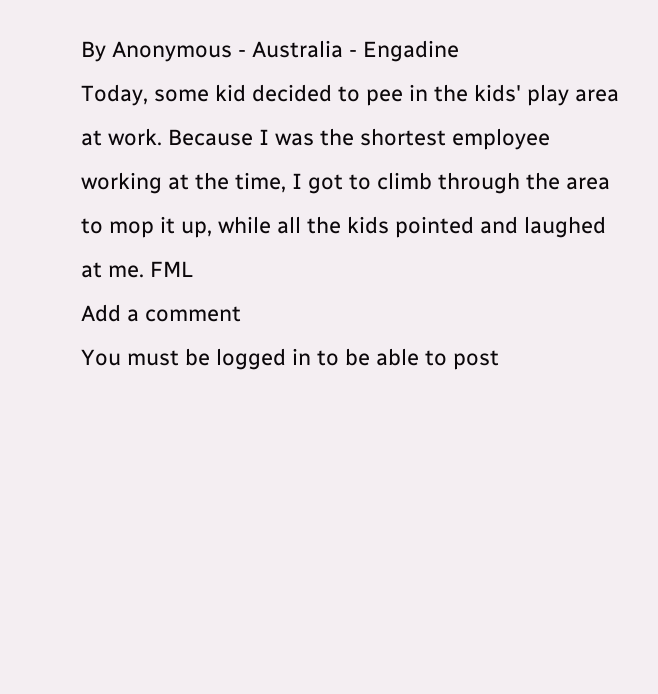By Anonymous - Australia - Engadine
Today, some kid decided to pee in the kids' play area at work. Because I was the shortest employee working at the time, I got to climb through the area to mop it up, while all the kids pointed and laughed at me. FML
Add a comment
You must be logged in to be able to post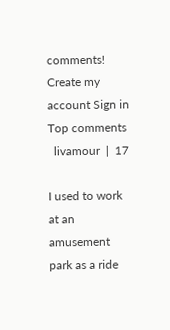comments!
Create my account Sign in
Top comments
  livamour  |  17

I used to work at an amusement park as a ride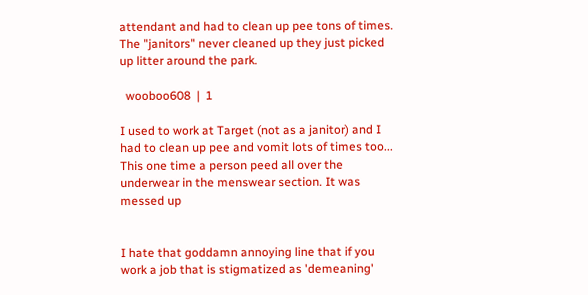attendant and had to clean up pee tons of times. The "janitors" never cleaned up they just picked up litter around the park.

  wooboo608  |  1

I used to work at Target (not as a janitor) and I had to clean up pee and vomit lots of times too... This one time a person peed all over the underwear in the menswear section. It was messed up


I hate that goddamn annoying line that if you work a job that is stigmatized as 'demeaning'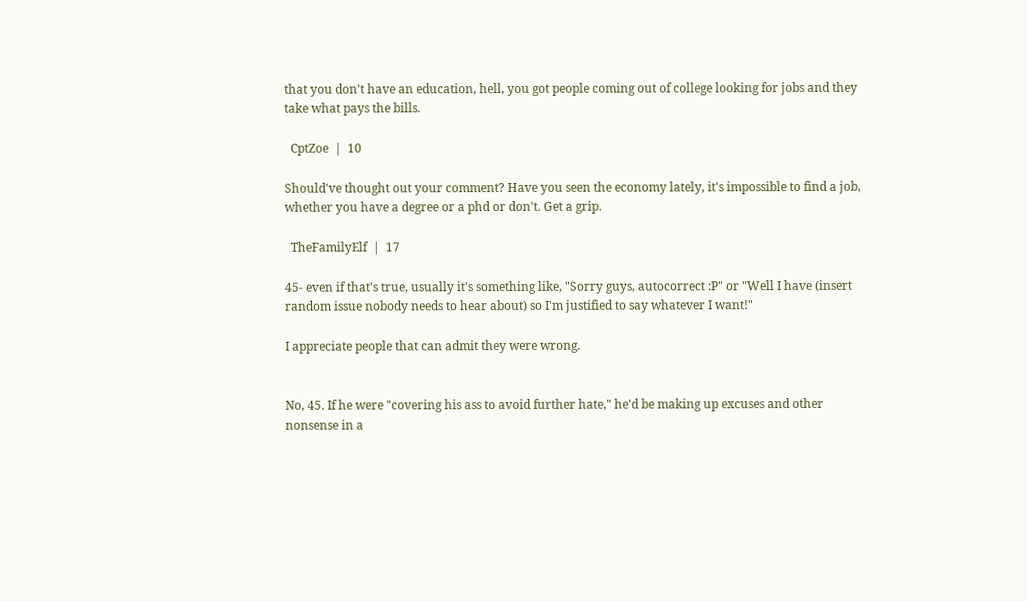that you don't have an education, hell, you got people coming out of college looking for jobs and they take what pays the bills.

  CptZoe  |  10

Should've thought out your comment? Have you seen the economy lately, it's impossible to find a job, whether you have a degree or a phd or don't. Get a grip.

  TheFamilyElf  |  17

45- even if that's true, usually it's something like, "Sorry guys, autocorrect :P" or "Well I have (insert random issue nobody needs to hear about) so I'm justified to say whatever I want!"

I appreciate people that can admit they were wrong.


No, 45. If he were "covering his ass to avoid further hate," he'd be making up excuses and other nonsense in a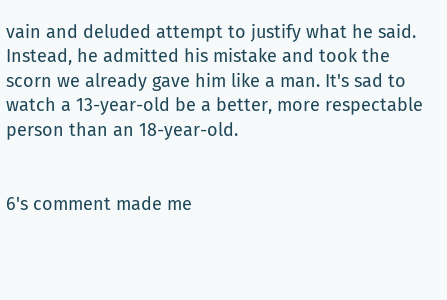vain and deluded attempt to justify what he said. Instead, he admitted his mistake and took the scorn we already gave him like a man. It's sad to watch a 13-year-old be a better, more respectable person than an 18-year-old.


6's comment made me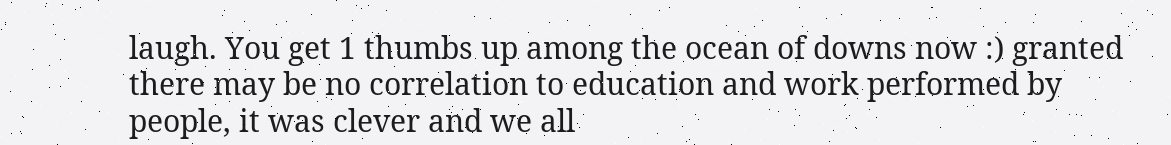laugh. You get 1 thumbs up among the ocean of downs now :) granted there may be no correlation to education and work performed by people, it was clever and we all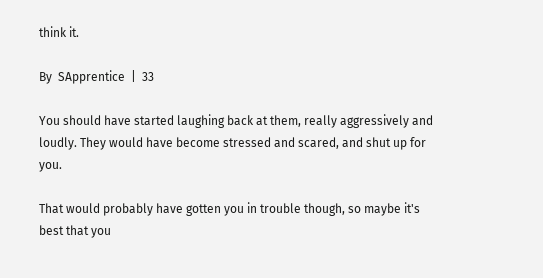think it.

By  SApprentice  |  33

You should have started laughing back at them, really aggressively and loudly. They would have become stressed and scared, and shut up for you.

That would probably have gotten you in trouble though, so maybe it's best that you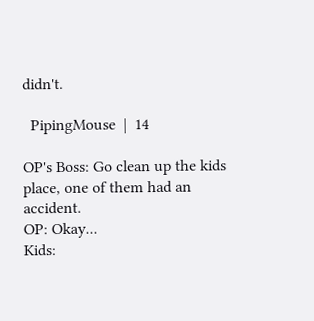didn't.

  PipingMouse  |  14

OP's Boss: Go clean up the kids place, one of them had an accident.
OP: Okay...
Kids: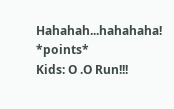Hahahah...hahahaha! *points*
Kids: O .O Run!!!